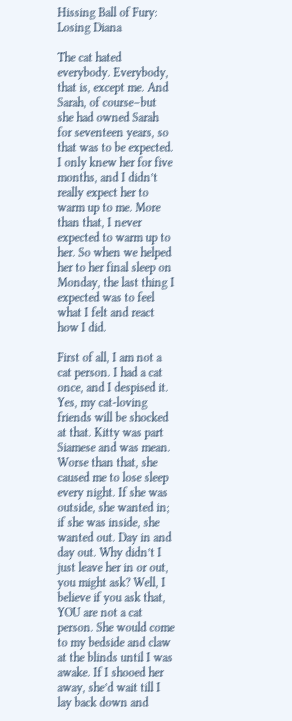Hissing Ball of Fury: Losing Diana

The cat hated everybody. Everybody, that is, except me. And Sarah, of course–but she had owned Sarah for seventeen years, so that was to be expected. I only knew her for five months, and I didn’t really expect her to warm up to me. More than that, I never expected to warm up to her. So when we helped her to her final sleep on Monday, the last thing I expected was to feel what I felt and react how I did.

First of all, I am not a cat person. I had a cat once, and I despised it. Yes, my cat-loving friends will be shocked at that. Kitty was part Siamese and was mean. Worse than that, she caused me to lose sleep every night. If she was outside, she wanted in; if she was inside, she wanted out. Day in and day out. Why didn’t I just leave her in or out, you might ask? Well, I believe if you ask that, YOU are not a cat person. She would come to my bedside and claw at the blinds until I was awake. If I shooed her away, she’d wait till I lay back down and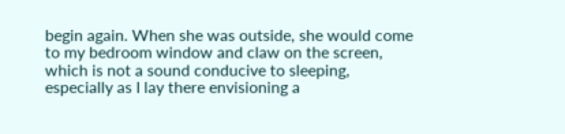begin again. When she was outside, she would come to my bedroom window and claw on the screen, which is not a sound conducive to sleeping, especially as I lay there envisioning a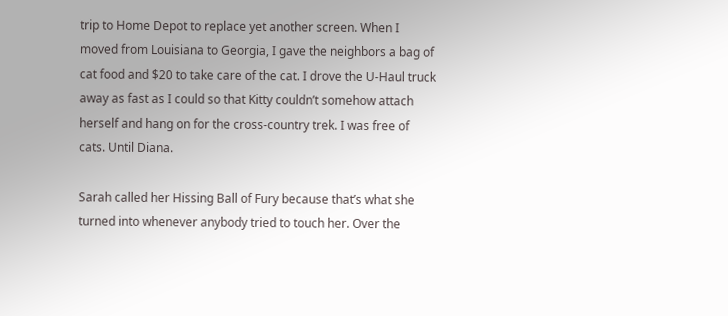trip to Home Depot to replace yet another screen. When I moved from Louisiana to Georgia, I gave the neighbors a bag of cat food and $20 to take care of the cat. I drove the U-Haul truck away as fast as I could so that Kitty couldn’t somehow attach herself and hang on for the cross-country trek. I was free of cats. Until Diana.

Sarah called her Hissing Ball of Fury because that’s what she turned into whenever anybody tried to touch her. Over the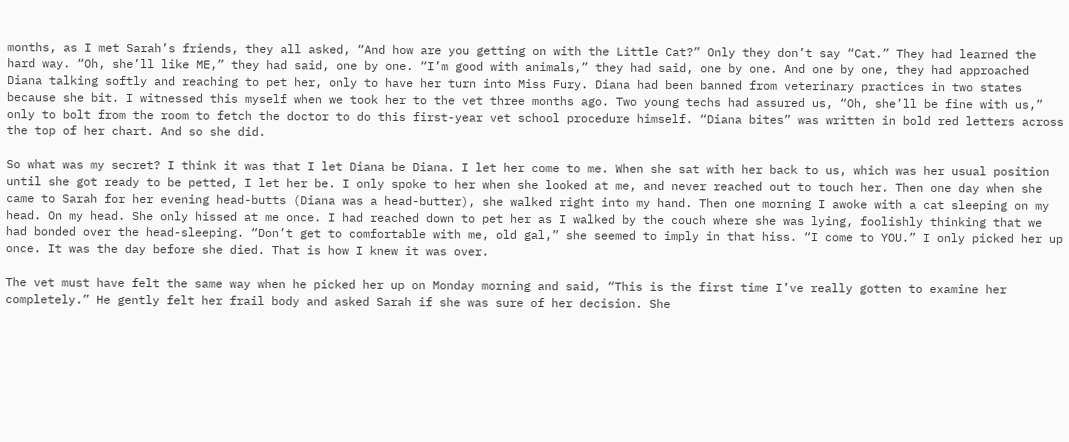months, as I met Sarah’s friends, they all asked, “And how are you getting on with the Little Cat?” Only they don’t say “Cat.” They had learned the hard way. “Oh, she’ll like ME,” they had said, one by one. “I’m good with animals,” they had said, one by one. And one by one, they had approached Diana talking softly and reaching to pet her, only to have her turn into Miss Fury. Diana had been banned from veterinary practices in two states because she bit. I witnessed this myself when we took her to the vet three months ago. Two young techs had assured us, “Oh, she’ll be fine with us,” only to bolt from the room to fetch the doctor to do this first-year vet school procedure himself. “Diana bites” was written in bold red letters across the top of her chart. And so she did.

So what was my secret? I think it was that I let Diana be Diana. I let her come to me. When she sat with her back to us, which was her usual position until she got ready to be petted, I let her be. I only spoke to her when she looked at me, and never reached out to touch her. Then one day when she came to Sarah for her evening head-butts (Diana was a head-butter), she walked right into my hand. Then one morning I awoke with a cat sleeping on my head. On my head. She only hissed at me once. I had reached down to pet her as I walked by the couch where she was lying, foolishly thinking that we had bonded over the head-sleeping. “Don’t get to comfortable with me, old gal,” she seemed to imply in that hiss. “I come to YOU.” I only picked her up once. It was the day before she died. That is how I knew it was over.

The vet must have felt the same way when he picked her up on Monday morning and said, “This is the first time I’ve really gotten to examine her completely.” He gently felt her frail body and asked Sarah if she was sure of her decision. She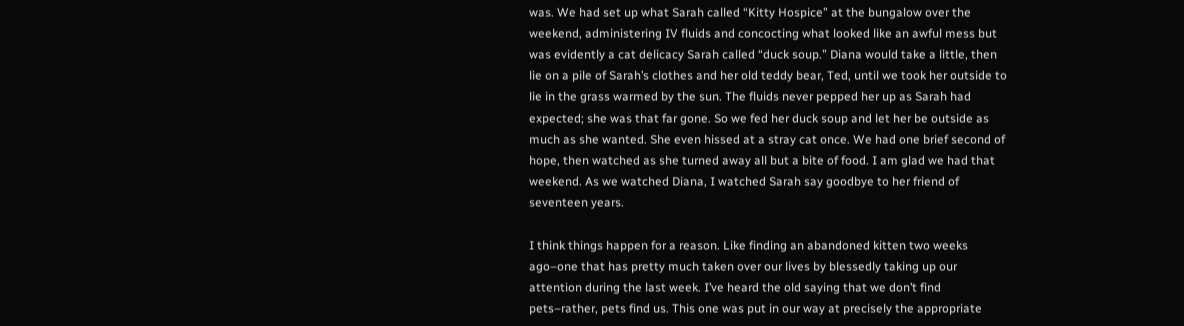was. We had set up what Sarah called “Kitty Hospice” at the bungalow over the weekend, administering IV fluids and concocting what looked like an awful mess but was evidently a cat delicacy Sarah called “duck soup.” Diana would take a little, then lie on a pile of Sarah’s clothes and her old teddy bear, Ted, until we took her outside to lie in the grass warmed by the sun. The fluids never pepped her up as Sarah had expected; she was that far gone. So we fed her duck soup and let her be outside as much as she wanted. She even hissed at a stray cat once. We had one brief second of hope, then watched as she turned away all but a bite of food. I am glad we had that weekend. As we watched Diana, I watched Sarah say goodbye to her friend of seventeen years.

I think things happen for a reason. Like finding an abandoned kitten two weeks ago–one that has pretty much taken over our lives by blessedly taking up our attention during the last week. I’ve heard the old saying that we don’t find pets–rather, pets find us. This one was put in our way at precisely the appropriate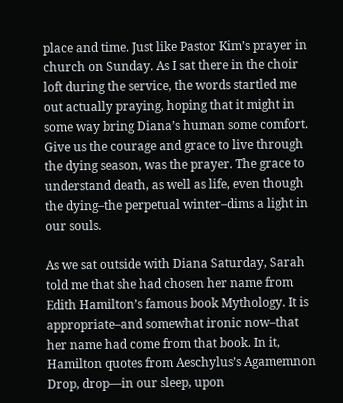place and time. Just like Pastor Kim’s prayer in church on Sunday. As I sat there in the choir loft during the service, the words startled me out actually praying, hoping that it might in some way bring Diana’s human some comfort. Give us the courage and grace to live through the dying season, was the prayer. The grace to understand death, as well as life, even though the dying–the perpetual winter–dims a light in our souls.

As we sat outside with Diana Saturday, Sarah told me that she had chosen her name from Edith Hamilton’s famous book Mythology. It is appropriate–and somewhat ironic now–that her name had come from that book. In it, Hamilton quotes from Aeschylus’s Agamemnon
Drop, drop—in our sleep, upon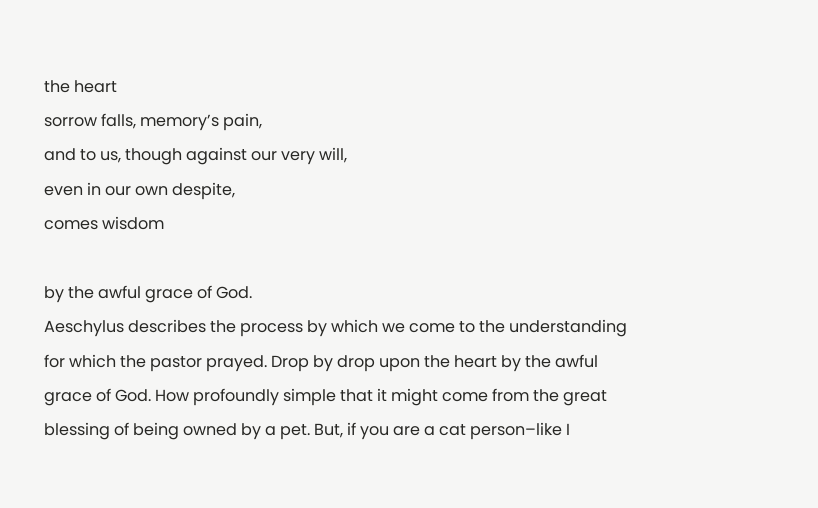the heart
sorrow falls, memory’s pain,
and to us, though against our very will,
even in our own despite,
comes wisdom

by the awful grace of God.
Aeschylus describes the process by which we come to the understanding for which the pastor prayed. Drop by drop upon the heart by the awful grace of God. How profoundly simple that it might come from the great blessing of being owned by a pet. But, if you are a cat person–like I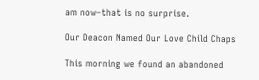am now–that is no surprise.

Our Deacon Named Our Love Child Chaps

This morning we found an abandoned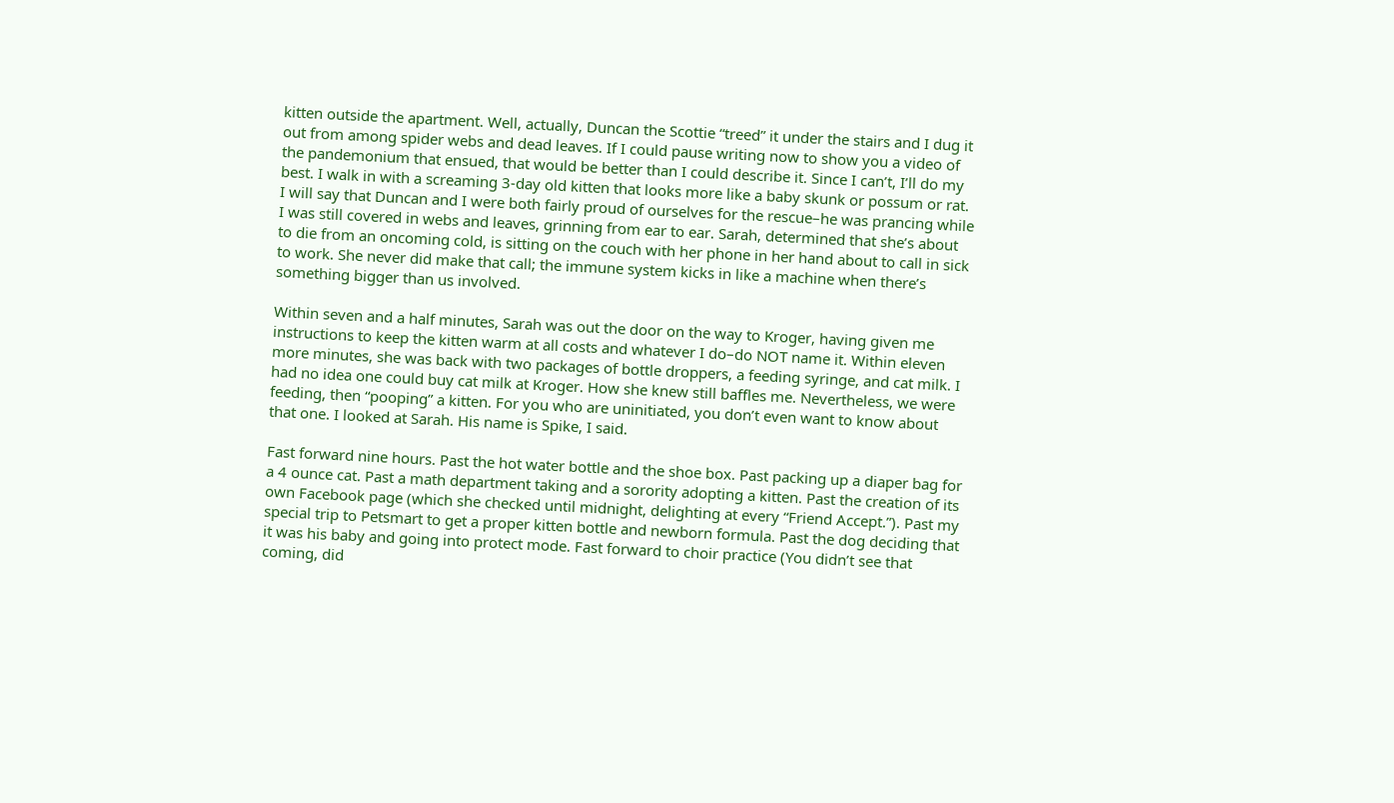kitten outside the apartment. Well, actually, Duncan the Scottie “treed” it under the stairs and I dug it out from among spider webs and dead leaves. If I could pause writing now to show you a video of the pandemonium that ensued, that would be better than I could describe it. Since I can’t, I’ll do my best. I walk in with a screaming 3-day old kitten that looks more like a baby skunk or possum or rat. I will say that Duncan and I were both fairly proud of ourselves for the rescue–he was prancing while I was still covered in webs and leaves, grinning from ear to ear. Sarah, determined that she’s about to die from an oncoming cold, is sitting on the couch with her phone in her hand about to call in sick to work. She never did make that call; the immune system kicks in like a machine when there’s something bigger than us involved.

Within seven and a half minutes, Sarah was out the door on the way to Kroger, having given me instructions to keep the kitten warm at all costs and whatever I do–do NOT name it. Within eleven more minutes, she was back with two packages of bottle droppers, a feeding syringe, and cat milk. I had no idea one could buy cat milk at Kroger. How she knew still baffles me. Nevertheless, we were feeding, then “pooping” a kitten. For you who are uninitiated, you don’t even want to know about that one. I looked at Sarah. His name is Spike, I said.

Fast forward nine hours. Past the hot water bottle and the shoe box. Past packing up a diaper bag for a 4 ounce cat. Past a math department taking and a sorority adopting a kitten. Past the creation of its own Facebook page (which she checked until midnight, delighting at every “Friend Accept.”). Past my special trip to Petsmart to get a proper kitten bottle and newborn formula. Past the dog deciding that it was his baby and going into protect mode. Fast forward to choir practice (You didn’t see that coming, did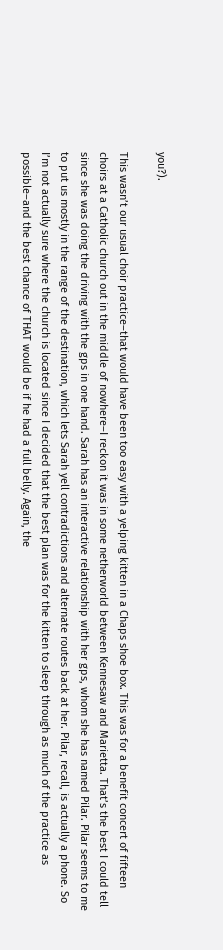you?).

This wasn’t our usual choir practice–that would have been too easy with a yelping kitten in a Chaps shoe box. This was for a benefit concert of fifteen choirs at a Catholic church out in the middle of nowhere–I reckon it was in some netherworld between Kennesaw and Marietta. That’s the best I could tell since she was doing the driving with the gps in one hand. Sarah has an interactive relationship with her gps, whom she has named Pilar. Pilar seems to me to put us mostly in the range of the destination, which lets Sarah yell contradictions and alternate routes back at her. Pilar, recall, is actually a phone. So I’m not actually sure where the church is located since I decided that the best plan was for the kitten to sleep through as much of the practice as possible–and the best chance of THAT would be if he had a full belly. Again, the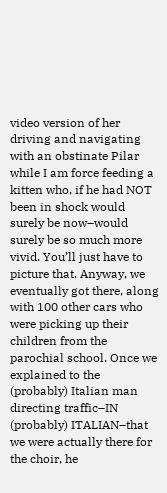video version of her driving and navigating with an obstinate Pilar while I am force feeding a kitten who, if he had NOT been in shock would surely be now–would surely be so much more vivid. You’ll just have to picture that. Anyway, we eventually got there, along with 100 other cars who were picking up their children from the parochial school. Once we explained to the (probably) Italian man directing traffic–IN (probably) ITALIAN–that we were actually there for the choir, he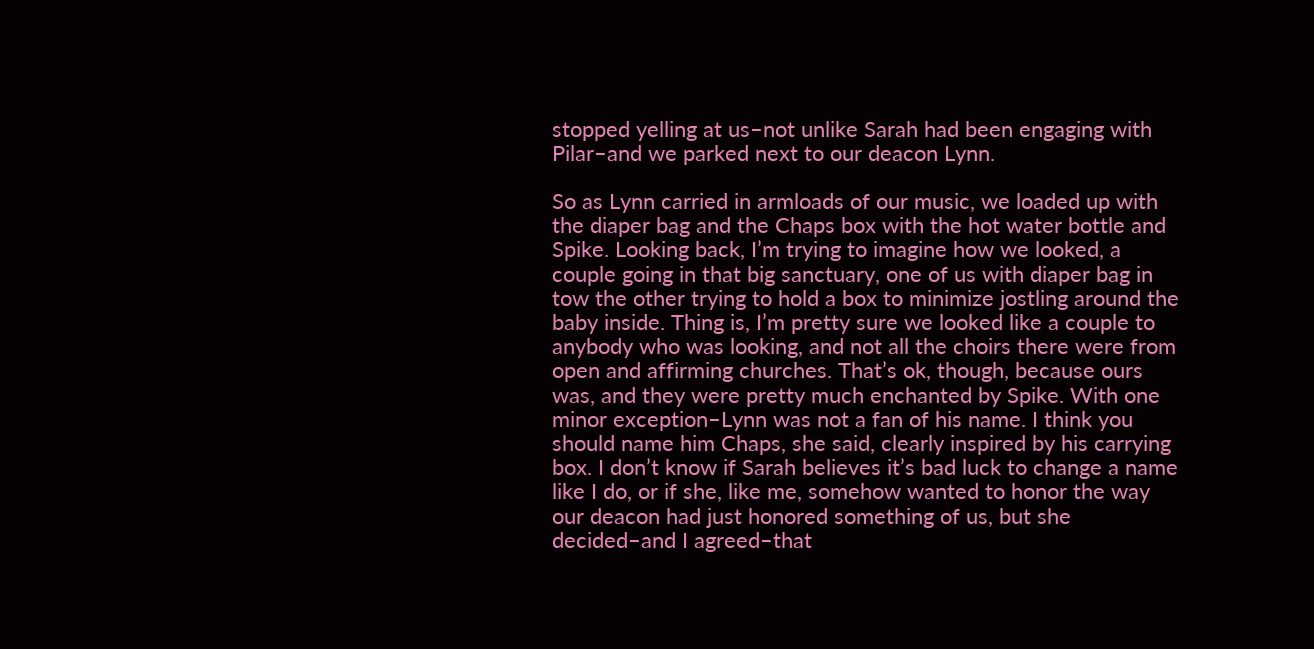stopped yelling at us–not unlike Sarah had been engaging with Pilar–and we parked next to our deacon Lynn.

So as Lynn carried in armloads of our music, we loaded up with the diaper bag and the Chaps box with the hot water bottle and Spike. Looking back, I’m trying to imagine how we looked, a couple going in that big sanctuary, one of us with diaper bag in tow the other trying to hold a box to minimize jostling around the baby inside. Thing is, I’m pretty sure we looked like a couple to anybody who was looking, and not all the choirs there were from open and affirming churches. That’s ok, though, because ours was, and they were pretty much enchanted by Spike. With one minor exception–Lynn was not a fan of his name. I think you should name him Chaps, she said, clearly inspired by his carrying box. I don’t know if Sarah believes it’s bad luck to change a name like I do, or if she, like me, somehow wanted to honor the way our deacon had just honored something of us, but she decided–and I agreed–that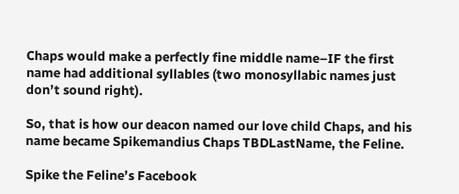Chaps would make a perfectly fine middle name–IF the first name had additional syllables (two monosyllabic names just don’t sound right).

So, that is how our deacon named our love child Chaps, and his name became Spikemandius Chaps TBDLastName, the Feline.

Spike the Feline’s Facebook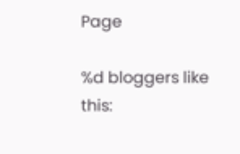Page

%d bloggers like this: